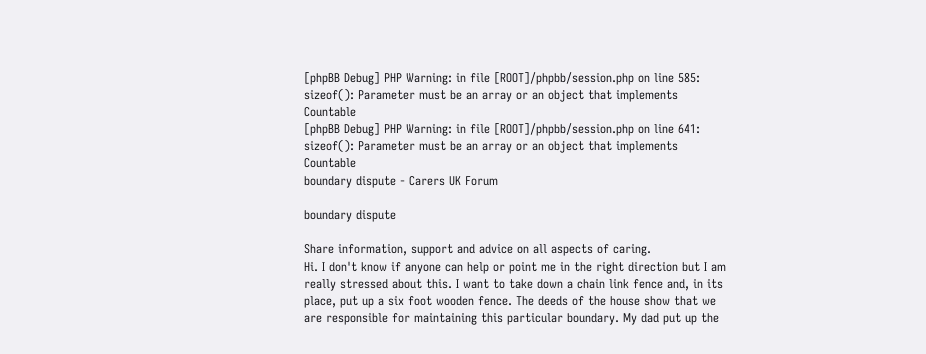[phpBB Debug] PHP Warning: in file [ROOT]/phpbb/session.php on line 585: sizeof(): Parameter must be an array or an object that implements Countable
[phpBB Debug] PHP Warning: in file [ROOT]/phpbb/session.php on line 641: sizeof(): Parameter must be an array or an object that implements Countable
boundary dispute - Carers UK Forum

boundary dispute

Share information, support and advice on all aspects of caring.
Hi. I don't know if anyone can help or point me in the right direction but I am really stressed about this. I want to take down a chain link fence and, in its place, put up a six foot wooden fence. The deeds of the house show that we are responsible for maintaining this particular boundary. My dad put up the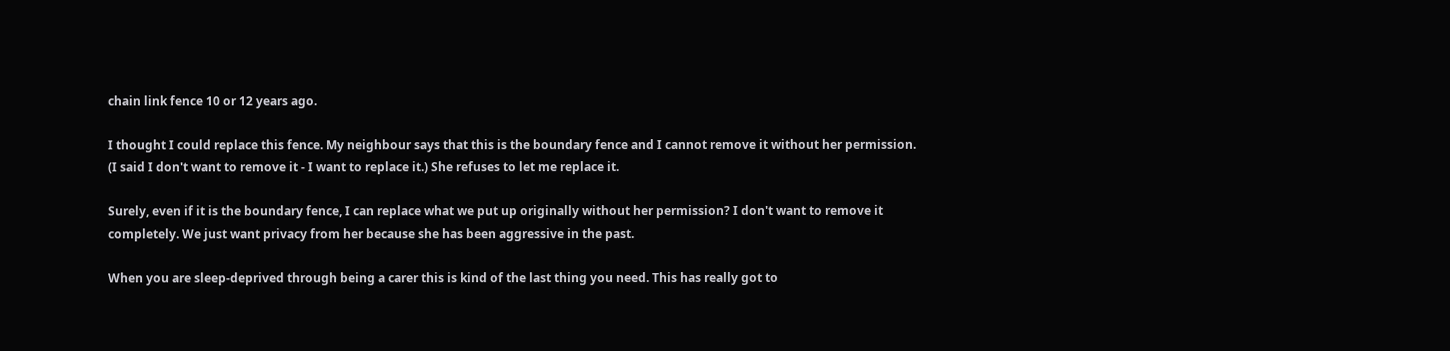chain link fence 10 or 12 years ago.

I thought I could replace this fence. My neighbour says that this is the boundary fence and I cannot remove it without her permission. (I said I don't want to remove it - I want to replace it.) She refuses to let me replace it.

Surely, even if it is the boundary fence, I can replace what we put up originally without her permission? I don't want to remove it completely. We just want privacy from her because she has been aggressive in the past.

When you are sleep-deprived through being a carer this is kind of the last thing you need. This has really got to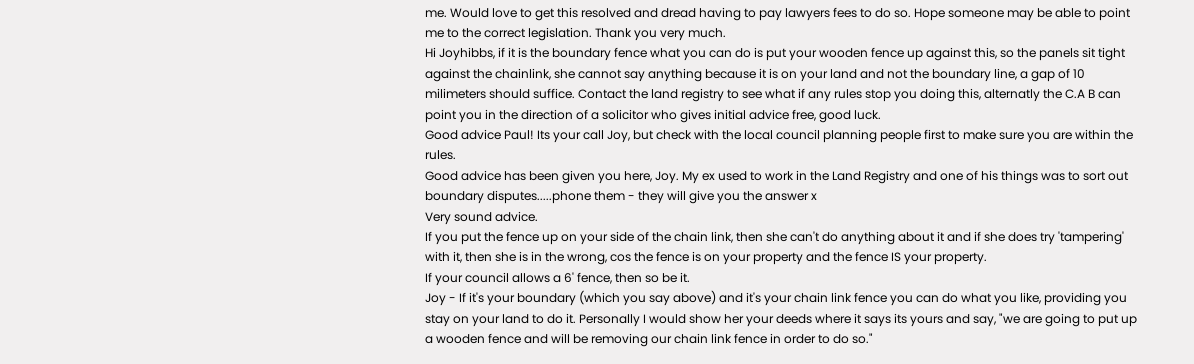me. Would love to get this resolved and dread having to pay lawyers fees to do so. Hope someone may be able to point me to the correct legislation. Thank you very much.
Hi Joyhibbs, if it is the boundary fence what you can do is put your wooden fence up against this, so the panels sit tight against the chainlink, she cannot say anything because it is on your land and not the boundary line, a gap of 10 milimeters should suffice. Contact the land registry to see what if any rules stop you doing this, alternatly the C.A B can point you in the direction of a solicitor who gives initial advice free, good luck.
Good advice Paul! Its your call Joy, but check with the local council planning people first to make sure you are within the rules.
Good advice has been given you here, Joy. My ex used to work in the Land Registry and one of his things was to sort out boundary disputes.....phone them - they will give you the answer x
Very sound advice.
If you put the fence up on your side of the chain link, then she can't do anything about it and if she does try 'tampering' with it, then she is in the wrong, cos the fence is on your property and the fence IS your property.
If your council allows a 6' fence, then so be it.
Joy - If it's your boundary (which you say above) and it's your chain link fence you can do what you like, providing you stay on your land to do it. Personally I would show her your deeds where it says its yours and say, "we are going to put up a wooden fence and will be removing our chain link fence in order to do so."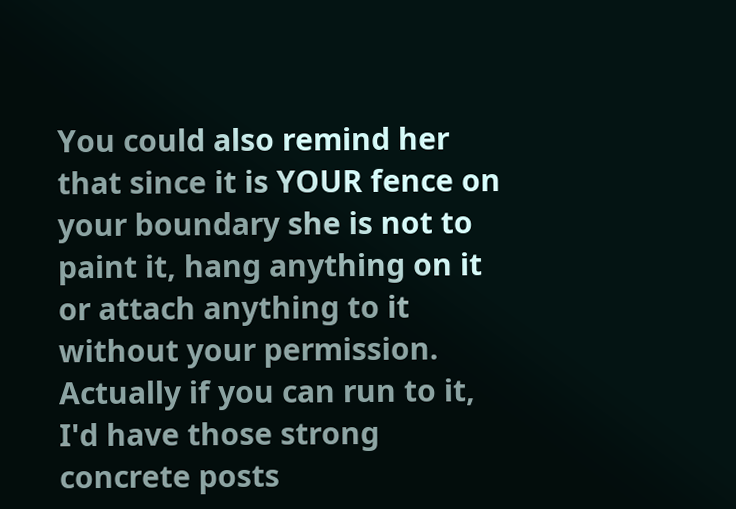You could also remind her that since it is YOUR fence on your boundary she is not to paint it, hang anything on it or attach anything to it without your permission. Actually if you can run to it, I'd have those strong concrete posts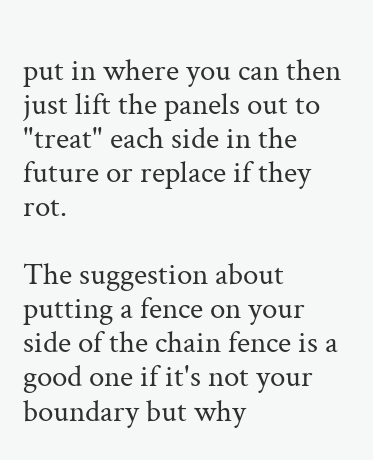put in where you can then just lift the panels out to "treat" each side in the future or replace if they rot.

The suggestion about putting a fence on your side of the chain fence is a good one if it's not your boundary but why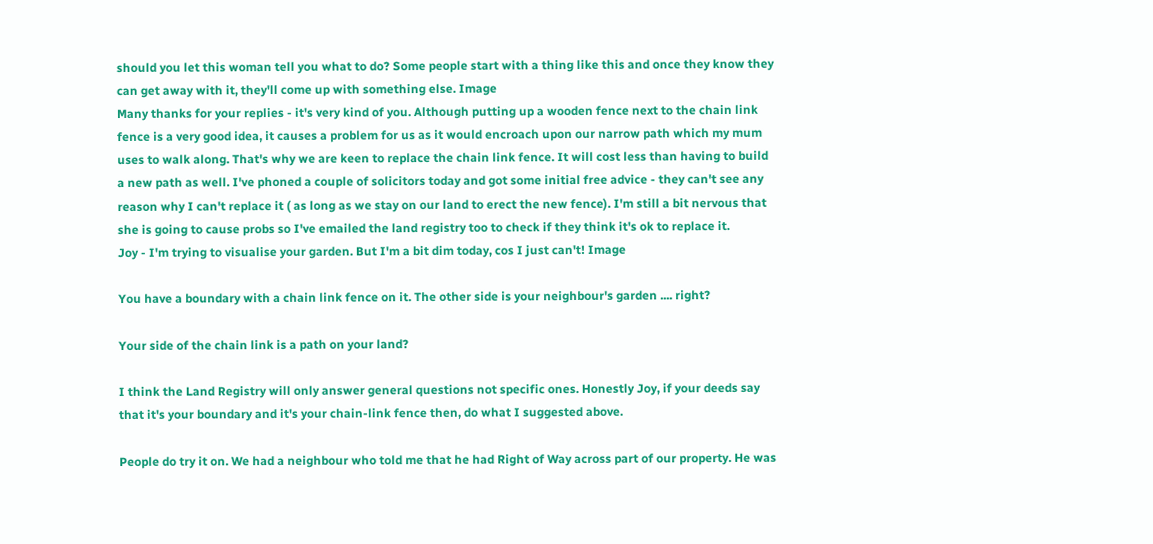should you let this woman tell you what to do? Some people start with a thing like this and once they know they can get away with it, they'll come up with something else. Image
Many thanks for your replies - it's very kind of you. Although putting up a wooden fence next to the chain link fence is a very good idea, it causes a problem for us as it would encroach upon our narrow path which my mum uses to walk along. That's why we are keen to replace the chain link fence. It will cost less than having to build a new path as well. I've phoned a couple of solicitors today and got some initial free advice - they can't see any reason why I can't replace it ( as long as we stay on our land to erect the new fence). I'm still a bit nervous that she is going to cause probs so I've emailed the land registry too to check if they think it's ok to replace it.
Joy - I'm trying to visualise your garden. But I'm a bit dim today, cos I just can't! Image

You have a boundary with a chain link fence on it. The other side is your neighbour's garden .... right?

Your side of the chain link is a path on your land?

I think the Land Registry will only answer general questions not specific ones. Honestly Joy, if your deeds say that it's your boundary and it's your chain-link fence then, do what I suggested above.

People do try it on. We had a neighbour who told me that he had Right of Way across part of our property. He was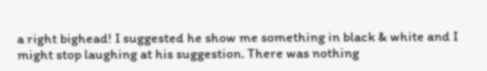a right bighead! I suggested he show me something in black & white and I might stop laughing at his suggestion. There was nothing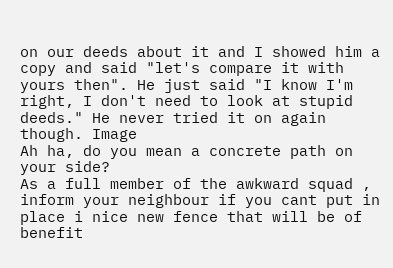on our deeds about it and I showed him a copy and said "let's compare it with yours then". He just said "I know I'm right, I don't need to look at stupid deeds." He never tried it on again though. Image
Ah ha, do you mean a concrete path on your side?
As a full member of the awkward squad , inform your neighbour if you cant put in place i nice new fence that will be of benefit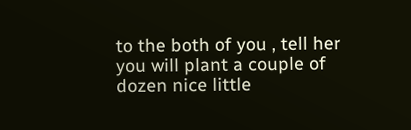to the both of you , tell her you will plant a couple of dozen nice little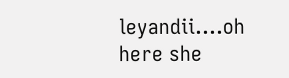leyandii....oh here she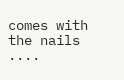comes with the nails ....